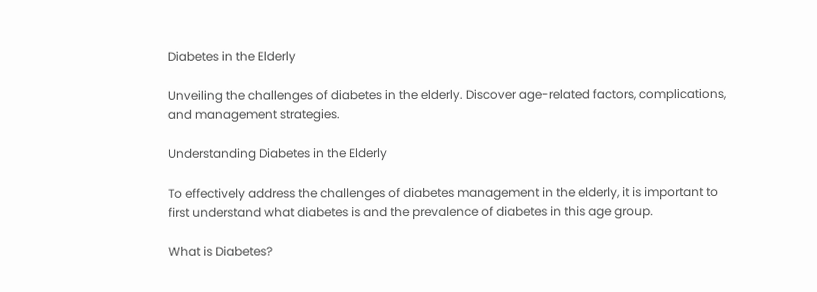Diabetes in the Elderly

Unveiling the challenges of diabetes in the elderly. Discover age-related factors, complications, and management strategies.

Understanding Diabetes in the Elderly

To effectively address the challenges of diabetes management in the elderly, it is important to first understand what diabetes is and the prevalence of diabetes in this age group.

What is Diabetes?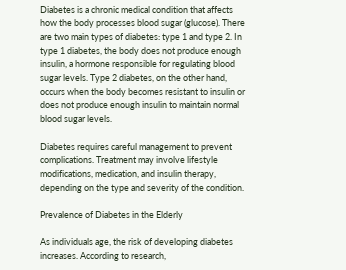Diabetes is a chronic medical condition that affects how the body processes blood sugar (glucose). There are two main types of diabetes: type 1 and type 2. In type 1 diabetes, the body does not produce enough insulin, a hormone responsible for regulating blood sugar levels. Type 2 diabetes, on the other hand, occurs when the body becomes resistant to insulin or does not produce enough insulin to maintain normal blood sugar levels.

Diabetes requires careful management to prevent complications. Treatment may involve lifestyle modifications, medication, and insulin therapy, depending on the type and severity of the condition.

Prevalence of Diabetes in the Elderly

As individuals age, the risk of developing diabetes increases. According to research,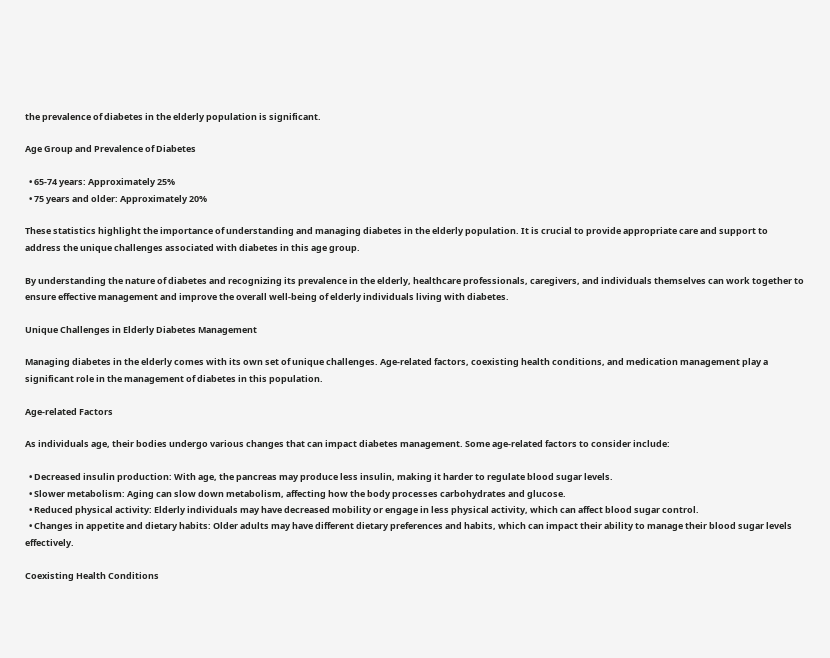the prevalence of diabetes in the elderly population is significant.

Age Group and Prevalence of Diabetes

  • 65-74 years: Approximately 25%
  • 75 years and older: Approximately 20%

These statistics highlight the importance of understanding and managing diabetes in the elderly population. It is crucial to provide appropriate care and support to address the unique challenges associated with diabetes in this age group.

By understanding the nature of diabetes and recognizing its prevalence in the elderly, healthcare professionals, caregivers, and individuals themselves can work together to ensure effective management and improve the overall well-being of elderly individuals living with diabetes.

Unique Challenges in Elderly Diabetes Management

Managing diabetes in the elderly comes with its own set of unique challenges. Age-related factors, coexisting health conditions, and medication management play a significant role in the management of diabetes in this population.

Age-related Factors

As individuals age, their bodies undergo various changes that can impact diabetes management. Some age-related factors to consider include:

  • Decreased insulin production: With age, the pancreas may produce less insulin, making it harder to regulate blood sugar levels.
  • Slower metabolism: Aging can slow down metabolism, affecting how the body processes carbohydrates and glucose.
  • Reduced physical activity: Elderly individuals may have decreased mobility or engage in less physical activity, which can affect blood sugar control.
  • Changes in appetite and dietary habits: Older adults may have different dietary preferences and habits, which can impact their ability to manage their blood sugar levels effectively.

Coexisting Health Conditions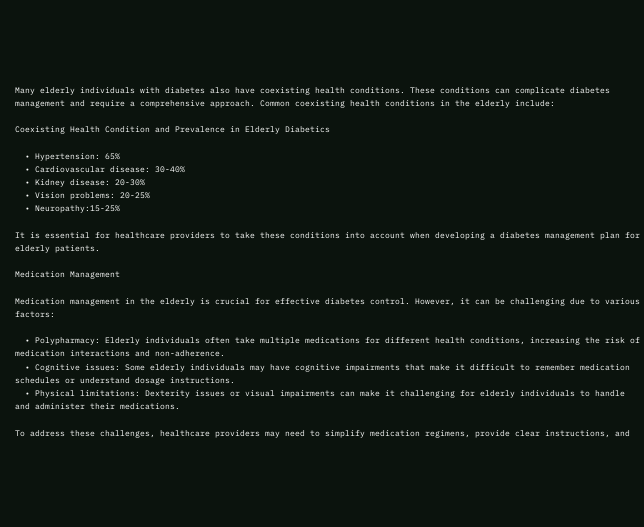Many elderly individuals with diabetes also have coexisting health conditions. These conditions can complicate diabetes management and require a comprehensive approach. Common coexisting health conditions in the elderly include:

Coexisting Health Condition and Prevalence in Elderly Diabetics

  • Hypertension: 65%
  • Cardiovascular disease: 30-40%
  • Kidney disease: 20-30%
  • Vision problems: 20-25%
  • Neuropathy:15-25%

It is essential for healthcare providers to take these conditions into account when developing a diabetes management plan for elderly patients.

Medication Management

Medication management in the elderly is crucial for effective diabetes control. However, it can be challenging due to various factors:

  • Polypharmacy: Elderly individuals often take multiple medications for different health conditions, increasing the risk of medication interactions and non-adherence.
  • Cognitive issues: Some elderly individuals may have cognitive impairments that make it difficult to remember medication schedules or understand dosage instructions.
  • Physical limitations: Dexterity issues or visual impairments can make it challenging for elderly individuals to handle and administer their medications.

To address these challenges, healthcare providers may need to simplify medication regimens, provide clear instructions, and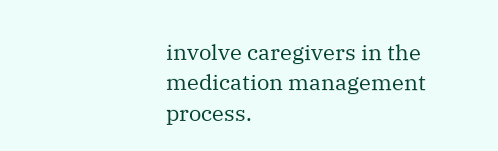involve caregivers in the medication management process.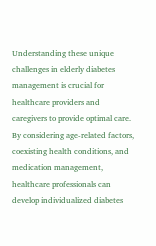Understanding these unique challenges in elderly diabetes management is crucial for healthcare providers and caregivers to provide optimal care. By considering age-related factors, coexisting health conditions, and medication management, healthcare professionals can develop individualized diabetes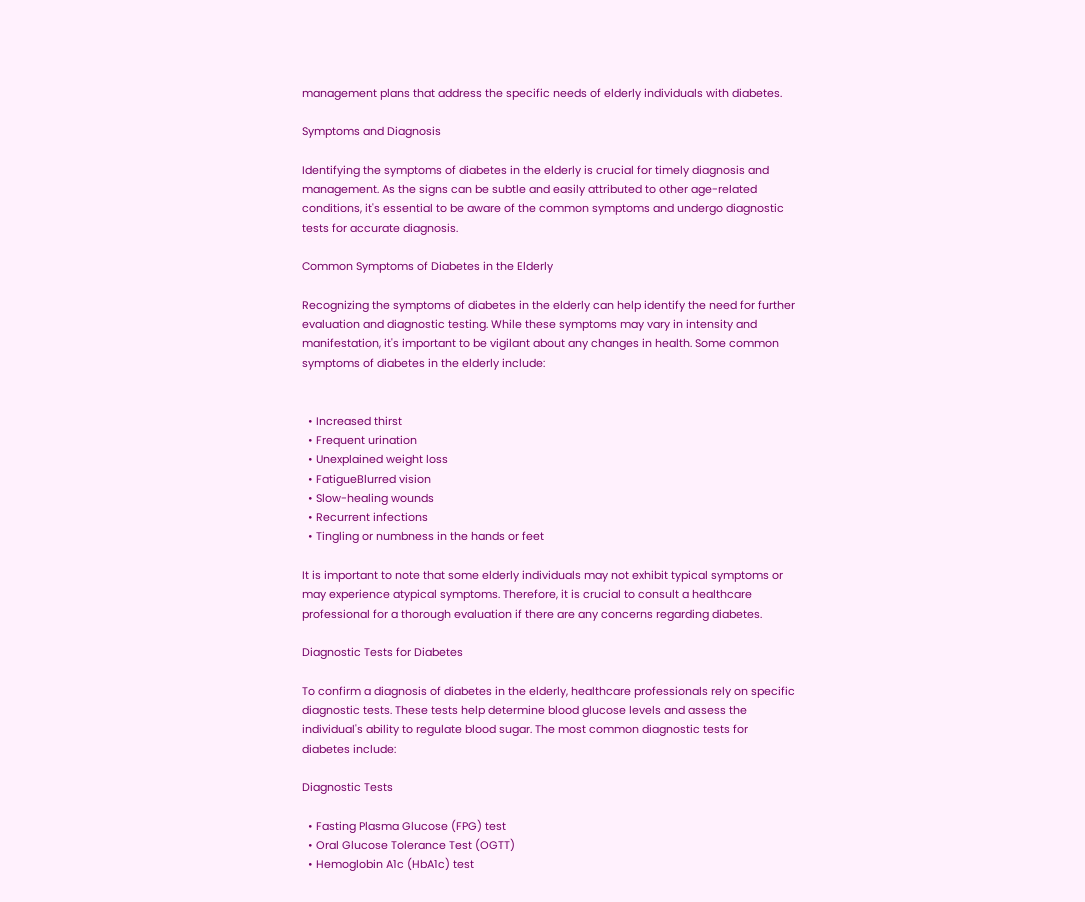management plans that address the specific needs of elderly individuals with diabetes.

Symptoms and Diagnosis

Identifying the symptoms of diabetes in the elderly is crucial for timely diagnosis and management. As the signs can be subtle and easily attributed to other age-related conditions, it's essential to be aware of the common symptoms and undergo diagnostic tests for accurate diagnosis.

Common Symptoms of Diabetes in the Elderly

Recognizing the symptoms of diabetes in the elderly can help identify the need for further evaluation and diagnostic testing. While these symptoms may vary in intensity and manifestation, it's important to be vigilant about any changes in health. Some common symptoms of diabetes in the elderly include:


  • Increased thirst
  • Frequent urination
  • Unexplained weight loss
  • FatigueBlurred vision
  • Slow-healing wounds
  • Recurrent infections
  • Tingling or numbness in the hands or feet

It is important to note that some elderly individuals may not exhibit typical symptoms or may experience atypical symptoms. Therefore, it is crucial to consult a healthcare professional for a thorough evaluation if there are any concerns regarding diabetes.

Diagnostic Tests for Diabetes

To confirm a diagnosis of diabetes in the elderly, healthcare professionals rely on specific diagnostic tests. These tests help determine blood glucose levels and assess the individual's ability to regulate blood sugar. The most common diagnostic tests for diabetes include:

Diagnostic Tests

  • Fasting Plasma Glucose (FPG) test
  • Oral Glucose Tolerance Test (OGTT)
  • Hemoglobin A1c (HbA1c) test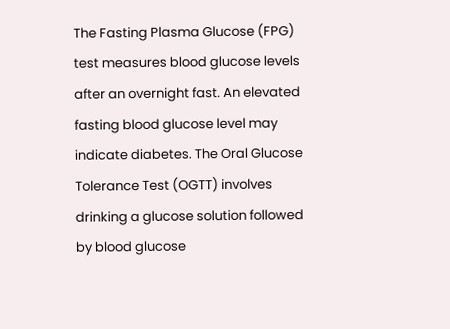The Fasting Plasma Glucose (FPG) test measures blood glucose levels after an overnight fast. An elevated fasting blood glucose level may indicate diabetes. The Oral Glucose Tolerance Test (OGTT) involves drinking a glucose solution followed by blood glucose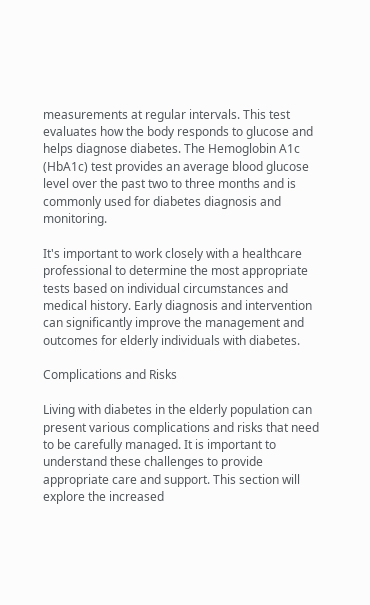measurements at regular intervals. This test evaluates how the body responds to glucose and helps diagnose diabetes. The Hemoglobin A1c (HbA1c) test provides an average blood glucose level over the past two to three months and is commonly used for diabetes diagnosis and monitoring.

It's important to work closely with a healthcare professional to determine the most appropriate tests based on individual circumstances and medical history. Early diagnosis and intervention can significantly improve the management and outcomes for elderly individuals with diabetes.

Complications and Risks

Living with diabetes in the elderly population can present various complications and risks that need to be carefully managed. It is important to understand these challenges to provide appropriate care and support. This section will explore the increased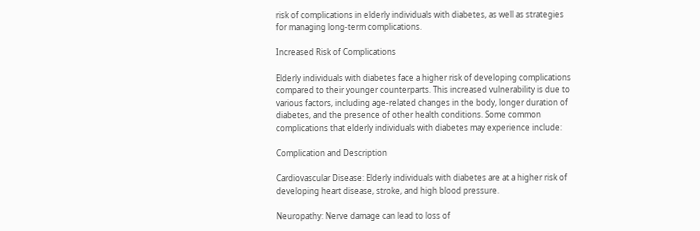risk of complications in elderly individuals with diabetes, as well as strategies for managing long-term complications.

Increased Risk of Complications

Elderly individuals with diabetes face a higher risk of developing complications compared to their younger counterparts. This increased vulnerability is due to various factors, including age-related changes in the body, longer duration of diabetes, and the presence of other health conditions. Some common complications that elderly individuals with diabetes may experience include:

Complication and Description

Cardiovascular Disease: Elderly individuals with diabetes are at a higher risk of developing heart disease, stroke, and high blood pressure.

Neuropathy: Nerve damage can lead to loss of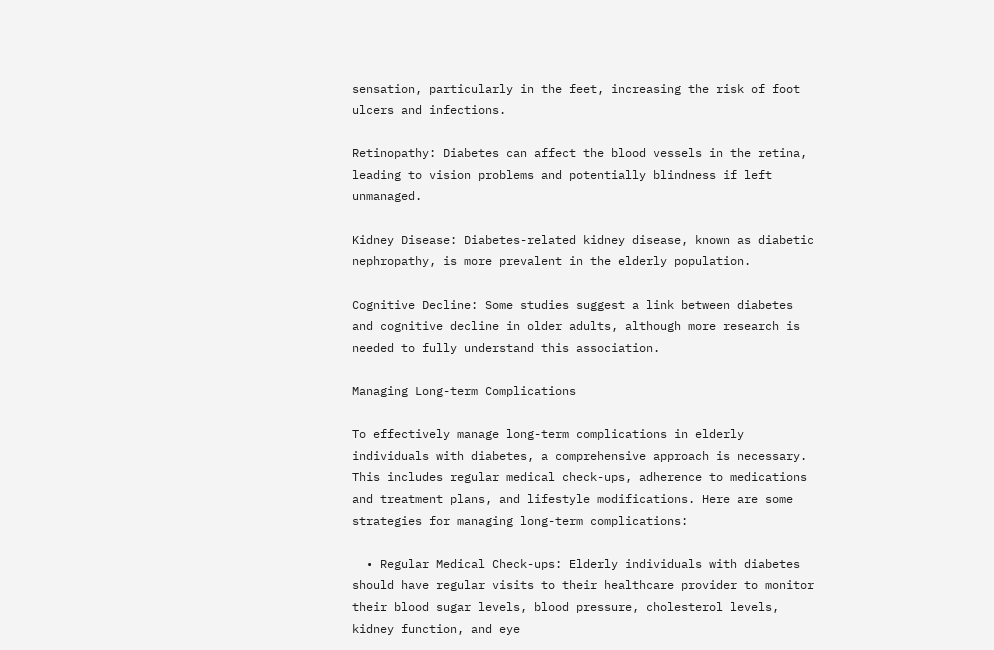sensation, particularly in the feet, increasing the risk of foot ulcers and infections.

Retinopathy: Diabetes can affect the blood vessels in the retina, leading to vision problems and potentially blindness if left unmanaged.

Kidney Disease: Diabetes-related kidney disease, known as diabetic nephropathy, is more prevalent in the elderly population.

Cognitive Decline: Some studies suggest a link between diabetes and cognitive decline in older adults, although more research is needed to fully understand this association.

Managing Long-term Complications

To effectively manage long-term complications in elderly individuals with diabetes, a comprehensive approach is necessary. This includes regular medical check-ups, adherence to medications and treatment plans, and lifestyle modifications. Here are some strategies for managing long-term complications:

  • Regular Medical Check-ups: Elderly individuals with diabetes should have regular visits to their healthcare provider to monitor their blood sugar levels, blood pressure, cholesterol levels, kidney function, and eye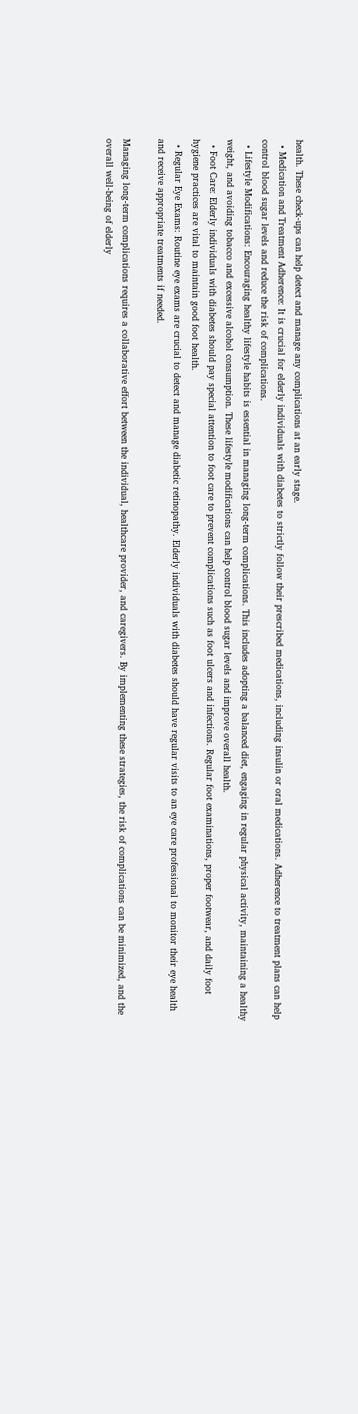health. These check-ups can help detect and manage any complications at an early stage.
  • Medication and Treatment Adherence: It is crucial for elderly individuals with diabetes to strictly follow their prescribed medications, including insulin or oral medications. Adherence to treatment plans can help control blood sugar levels and reduce the risk of complications.
  • Lifestyle Modifications: Encouraging healthy lifestyle habits is essential in managing long-term complications. This includes adopting a balanced diet, engaging in regular physical activity, maintaining a healthy weight, and avoiding tobacco and excessive alcohol consumption. These lifestyle modifications can help control blood sugar levels and improve overall health.
  • Foot Care: Elderly individuals with diabetes should pay special attention to foot care to prevent complications such as foot ulcers and infections. Regular foot examinations, proper footwear, and daily foot hygiene practices are vital to maintain good foot health.
  • Regular Eye Exams: Routine eye exams are crucial to detect and manage diabetic retinopathy. Elderly individuals with diabetes should have regular visits to an eye care professional to monitor their eye health and receive appropriate treatments if needed.

Managing long-term complications requires a collaborative effort between the individual, healthcare provider, and caregivers. By implementing these strategies, the risk of complications can be minimized, and the overall well-being of elderly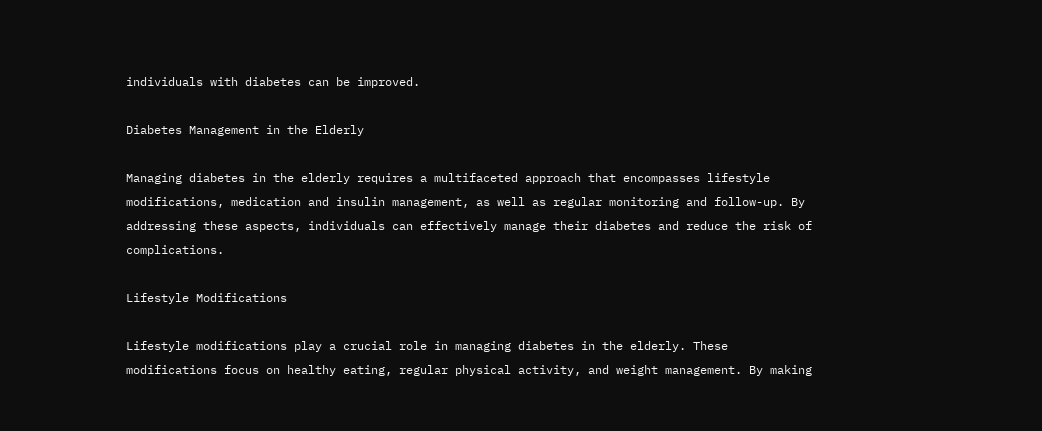individuals with diabetes can be improved.

Diabetes Management in the Elderly

Managing diabetes in the elderly requires a multifaceted approach that encompasses lifestyle modifications, medication and insulin management, as well as regular monitoring and follow-up. By addressing these aspects, individuals can effectively manage their diabetes and reduce the risk of complications.

Lifestyle Modifications

Lifestyle modifications play a crucial role in managing diabetes in the elderly. These modifications focus on healthy eating, regular physical activity, and weight management. By making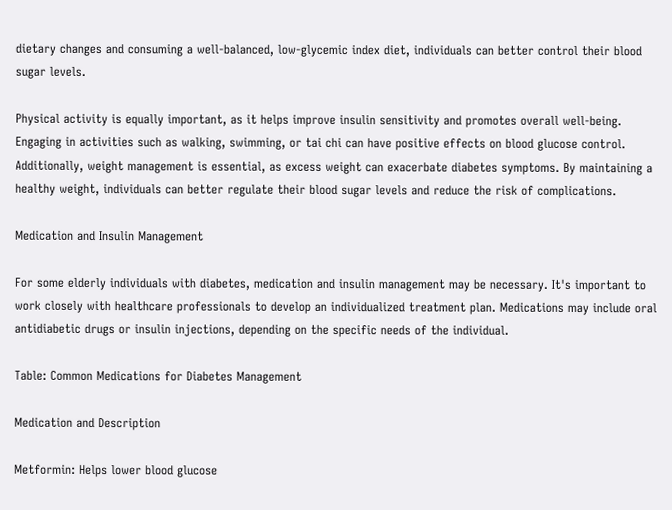dietary changes and consuming a well-balanced, low-glycemic index diet, individuals can better control their blood sugar levels.

Physical activity is equally important, as it helps improve insulin sensitivity and promotes overall well-being. Engaging in activities such as walking, swimming, or tai chi can have positive effects on blood glucose control. Additionally, weight management is essential, as excess weight can exacerbate diabetes symptoms. By maintaining a healthy weight, individuals can better regulate their blood sugar levels and reduce the risk of complications.

Medication and Insulin Management

For some elderly individuals with diabetes, medication and insulin management may be necessary. It's important to work closely with healthcare professionals to develop an individualized treatment plan. Medications may include oral antidiabetic drugs or insulin injections, depending on the specific needs of the individual.

Table: Common Medications for Diabetes Management

Medication and Description

Metformin: Helps lower blood glucose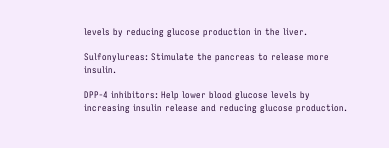levels by reducing glucose production in the liver.

Sulfonylureas: Stimulate the pancreas to release more insulin.

DPP-4 inhibitors: Help lower blood glucose levels by increasing insulin release and reducing glucose production.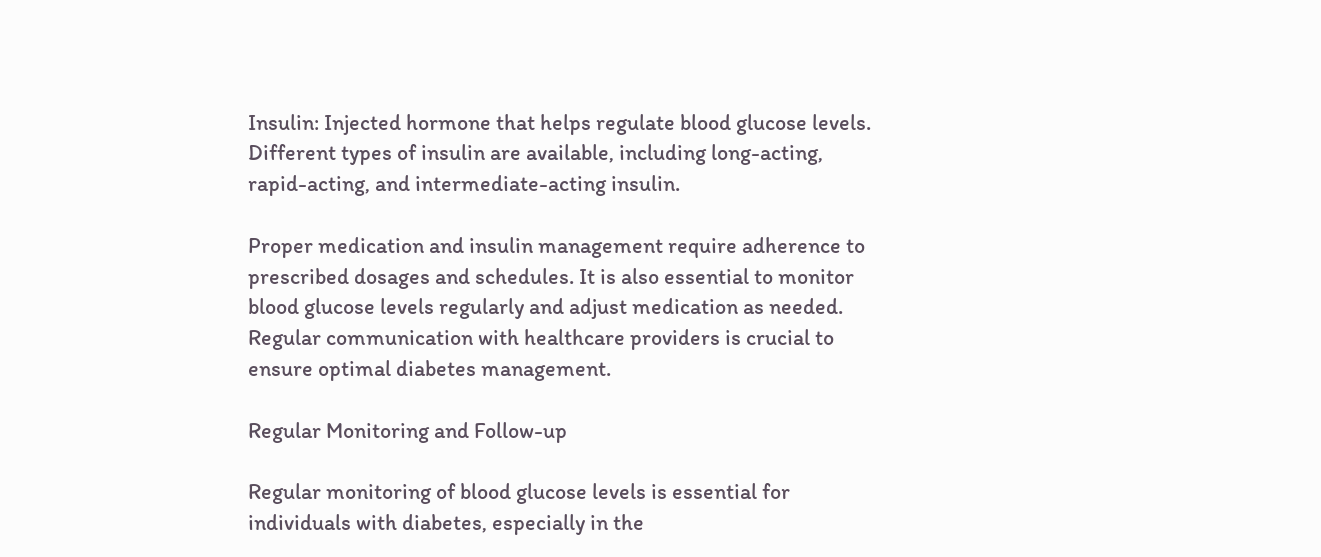Insulin: Injected hormone that helps regulate blood glucose levels. Different types of insulin are available, including long-acting, rapid-acting, and intermediate-acting insulin.

Proper medication and insulin management require adherence to prescribed dosages and schedules. It is also essential to monitor blood glucose levels regularly and adjust medication as needed. Regular communication with healthcare providers is crucial to ensure optimal diabetes management.

Regular Monitoring and Follow-up

Regular monitoring of blood glucose levels is essential for individuals with diabetes, especially in the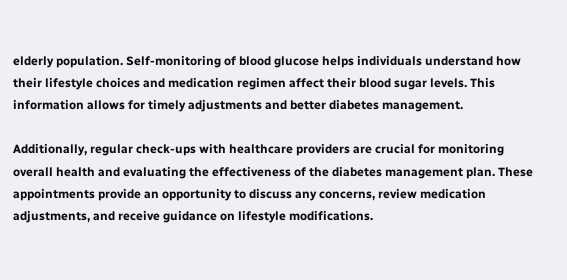elderly population. Self-monitoring of blood glucose helps individuals understand how their lifestyle choices and medication regimen affect their blood sugar levels. This information allows for timely adjustments and better diabetes management.

Additionally, regular check-ups with healthcare providers are crucial for monitoring overall health and evaluating the effectiveness of the diabetes management plan. These appointments provide an opportunity to discuss any concerns, review medication adjustments, and receive guidance on lifestyle modifications.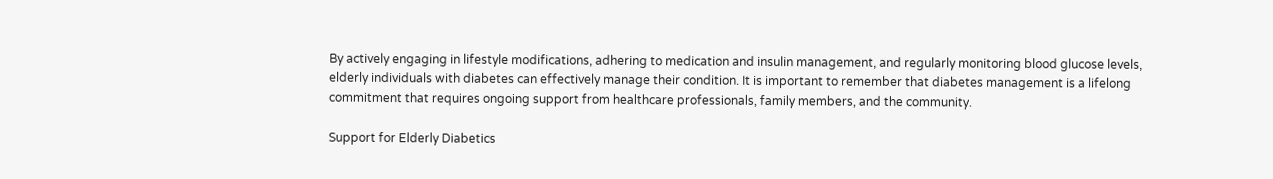By actively engaging in lifestyle modifications, adhering to medication and insulin management, and regularly monitoring blood glucose levels, elderly individuals with diabetes can effectively manage their condition. It is important to remember that diabetes management is a lifelong commitment that requires ongoing support from healthcare professionals, family members, and the community.

Support for Elderly Diabetics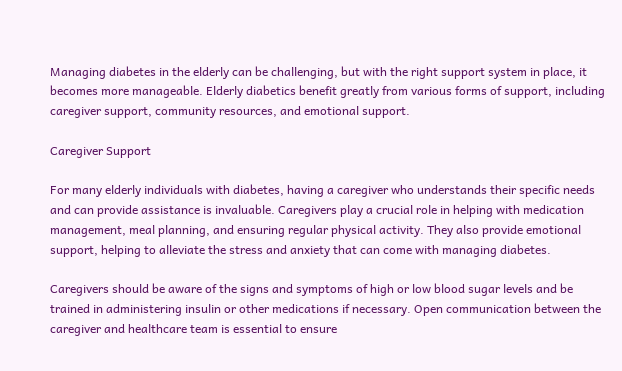Managing diabetes in the elderly can be challenging, but with the right support system in place, it becomes more manageable. Elderly diabetics benefit greatly from various forms of support, including caregiver support, community resources, and emotional support.

Caregiver Support

For many elderly individuals with diabetes, having a caregiver who understands their specific needs and can provide assistance is invaluable. Caregivers play a crucial role in helping with medication management, meal planning, and ensuring regular physical activity. They also provide emotional support, helping to alleviate the stress and anxiety that can come with managing diabetes.

Caregivers should be aware of the signs and symptoms of high or low blood sugar levels and be trained in administering insulin or other medications if necessary. Open communication between the caregiver and healthcare team is essential to ensure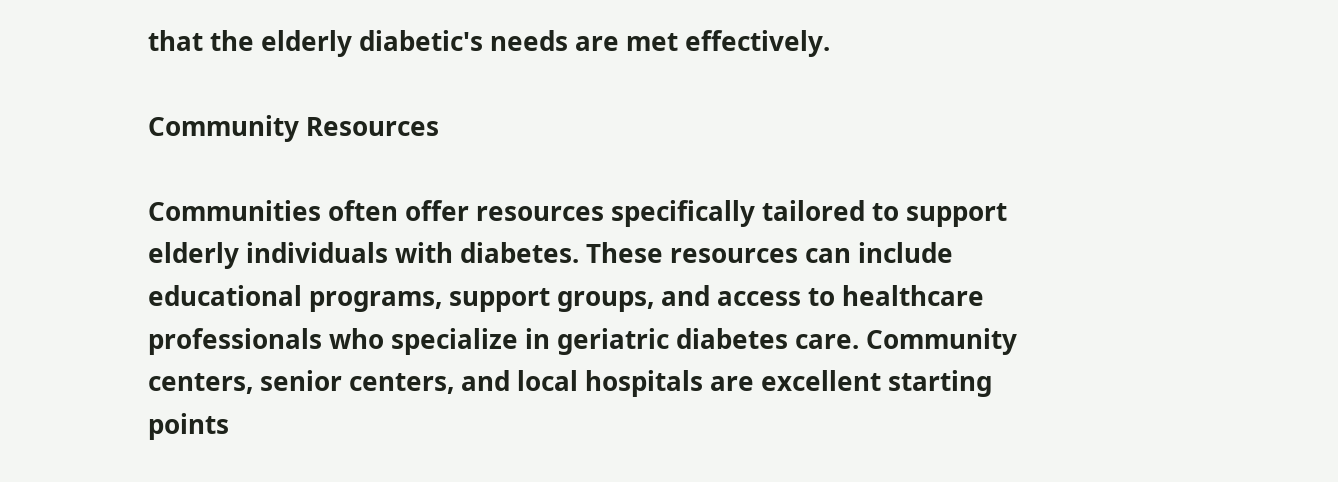that the elderly diabetic's needs are met effectively.

Community Resources

Communities often offer resources specifically tailored to support elderly individuals with diabetes. These resources can include educational programs, support groups, and access to healthcare professionals who specialize in geriatric diabetes care. Community centers, senior centers, and local hospitals are excellent starting points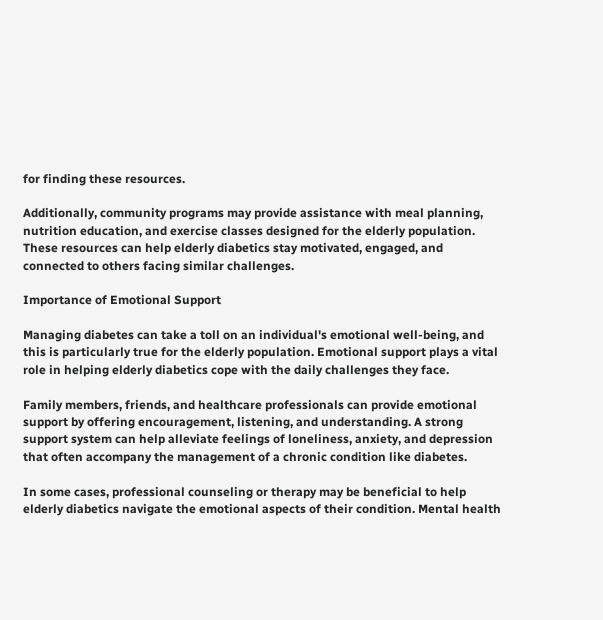for finding these resources.

Additionally, community programs may provide assistance with meal planning, nutrition education, and exercise classes designed for the elderly population. These resources can help elderly diabetics stay motivated, engaged, and connected to others facing similar challenges.

Importance of Emotional Support

Managing diabetes can take a toll on an individual's emotional well-being, and this is particularly true for the elderly population. Emotional support plays a vital role in helping elderly diabetics cope with the daily challenges they face.

Family members, friends, and healthcare professionals can provide emotional support by offering encouragement, listening, and understanding. A strong support system can help alleviate feelings of loneliness, anxiety, and depression that often accompany the management of a chronic condition like diabetes.

In some cases, professional counseling or therapy may be beneficial to help elderly diabetics navigate the emotional aspects of their condition. Mental health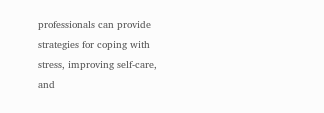professionals can provide strategies for coping with stress, improving self-care, and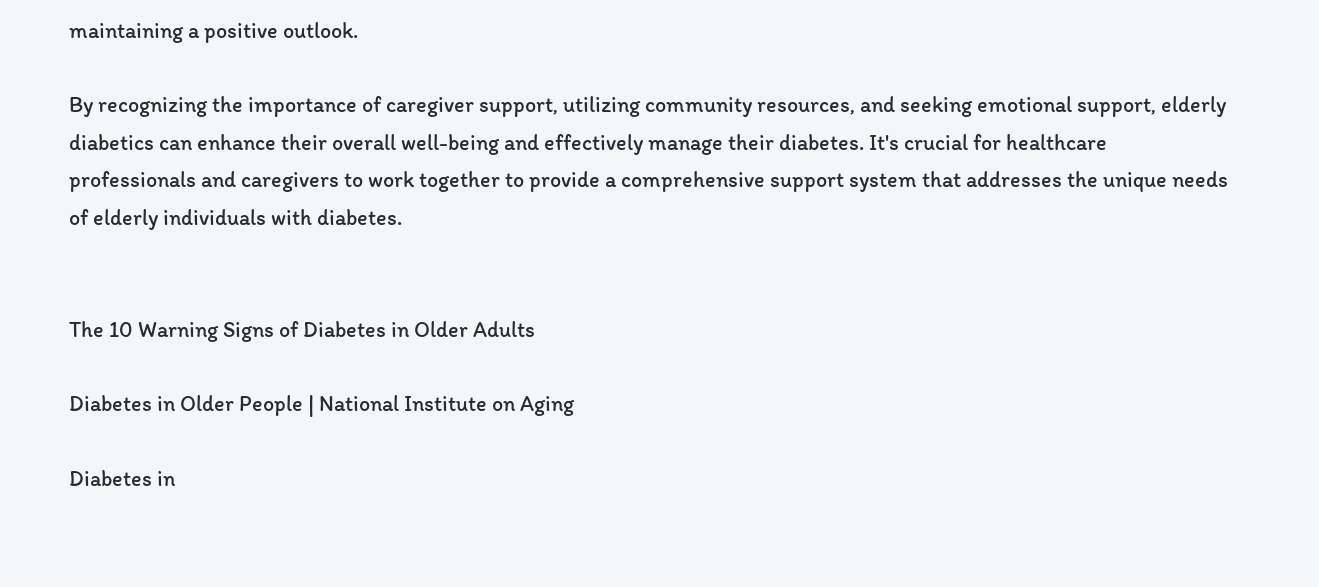maintaining a positive outlook.

By recognizing the importance of caregiver support, utilizing community resources, and seeking emotional support, elderly diabetics can enhance their overall well-being and effectively manage their diabetes. It's crucial for healthcare professionals and caregivers to work together to provide a comprehensive support system that addresses the unique needs of elderly individuals with diabetes.


The 10 Warning Signs of Diabetes in Older Adults

Diabetes in Older People | National Institute on Aging

Diabetes in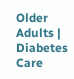Older Adults | Diabetes Care